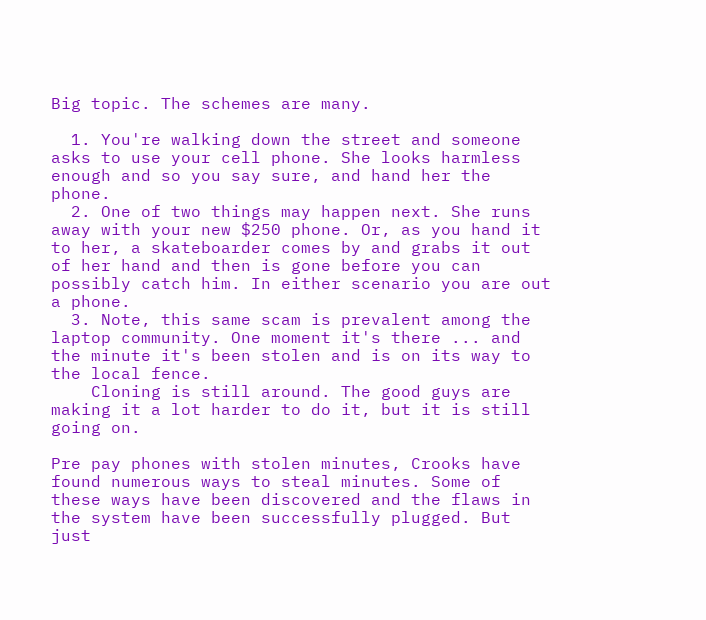Big topic. The schemes are many.

  1. You're walking down the street and someone asks to use your cell phone. She looks harmless enough and so you say sure, and hand her the phone.
  2. One of two things may happen next. She runs away with your new $250 phone. Or, as you hand it to her, a skateboarder comes by and grabs it out of her hand and then is gone before you can possibly catch him. In either scenario you are out a phone.
  3. Note, this same scam is prevalent among the laptop community. One moment it's there ... and the minute it's been stolen and is on its way to the local fence.
    Cloning is still around. The good guys are making it a lot harder to do it, but it is still going on.

Pre pay phones with stolen minutes, Crooks have found numerous ways to steal minutes. Some of these ways have been discovered and the flaws in the system have been successfully plugged. But just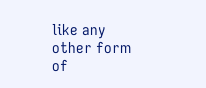like any other form of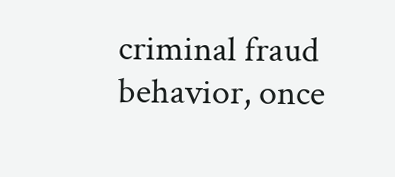criminal fraud behavior, once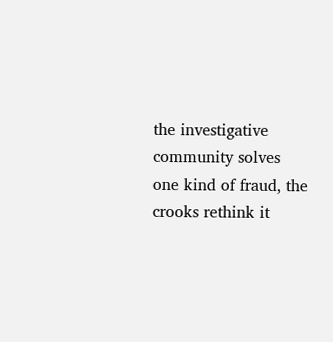the investigative community solves one kind of fraud, the crooks rethink it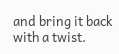and bring it back with a twist.